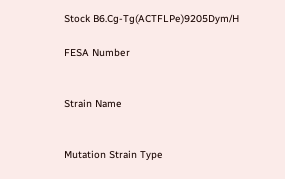Stock B6.Cg-Tg(ACTFLPe)9205Dym/H

FESA Number


Strain Name


Mutation Strain Type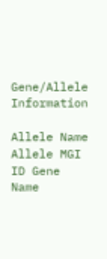Gene/Allele Information

Allele Name Allele MGI ID Gene Name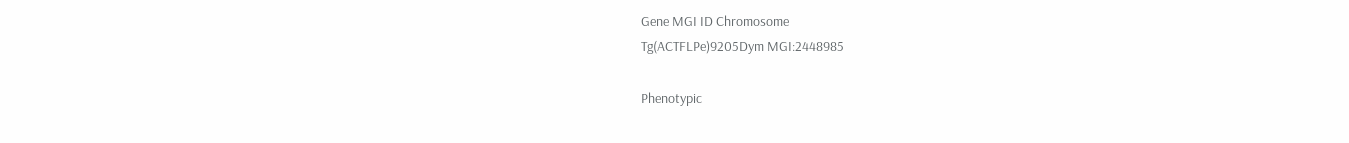Gene MGI ID Chromosome
Tg(ACTFLPe)9205Dym MGI:2448985

Phenotypic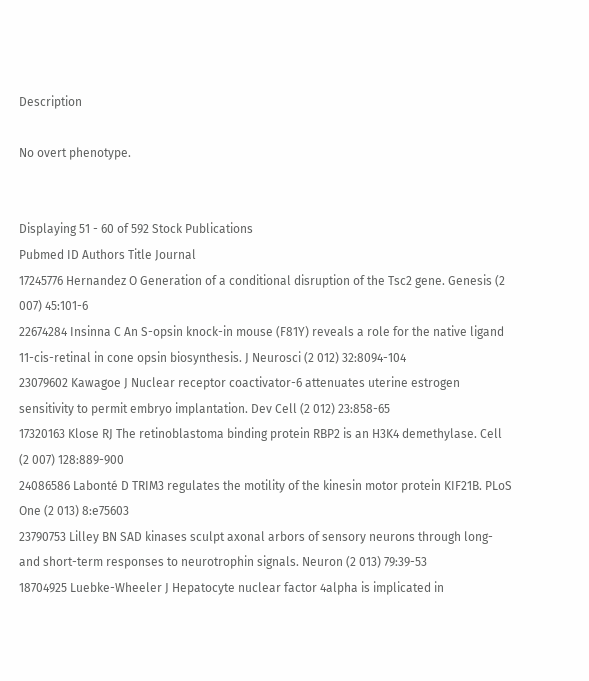Description

No overt phenotype.


Displaying 51 - 60 of 592 Stock Publications
Pubmed ID Authors Title Journal
17245776 Hernandez O Generation of a conditional disruption of the Tsc2 gene. Genesis (2 007) 45:101-6
22674284 Insinna C An S-opsin knock-in mouse (F81Y) reveals a role for the native ligand 11-cis-retinal in cone opsin biosynthesis. J Neurosci (2 012) 32:8094-104
23079602 Kawagoe J Nuclear receptor coactivator-6 attenuates uterine estrogen sensitivity to permit embryo implantation. Dev Cell (2 012) 23:858-65
17320163 Klose RJ The retinoblastoma binding protein RBP2 is an H3K4 demethylase. Cell (2 007) 128:889-900
24086586 Labonté D TRIM3 regulates the motility of the kinesin motor protein KIF21B. PLoS One (2 013) 8:e75603
23790753 Lilley BN SAD kinases sculpt axonal arbors of sensory neurons through long- and short-term responses to neurotrophin signals. Neuron (2 013) 79:39-53
18704925 Luebke-Wheeler J Hepatocyte nuclear factor 4alpha is implicated in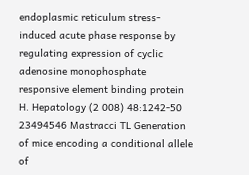endoplasmic reticulum stress-induced acute phase response by regulating expression of cyclic adenosine monophosphate responsive element binding protein H. Hepatology (2 008) 48:1242-50
23494546 Mastracci TL Generation of mice encoding a conditional allele of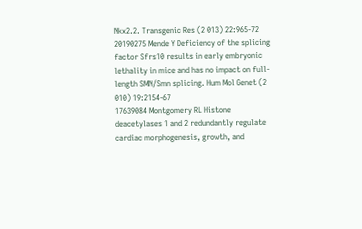Nkx2.2. Transgenic Res (2 013) 22:965-72
20190275 Mende Y Deficiency of the splicing factor Sfrs10 results in early embryonic lethality in mice and has no impact on full-length SMN/Smn splicing. Hum Mol Genet (2 010) 19:2154-67
17639084 Montgomery RL Histone deacetylases 1 and 2 redundantly regulate cardiac morphogenesis, growth, and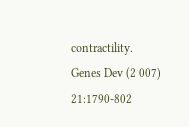contractility. Genes Dev (2 007) 21:1790-802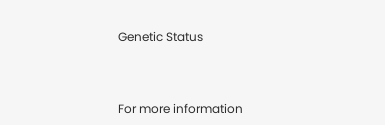Genetic Status



For more information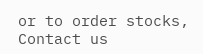or to order stocks, Contact us